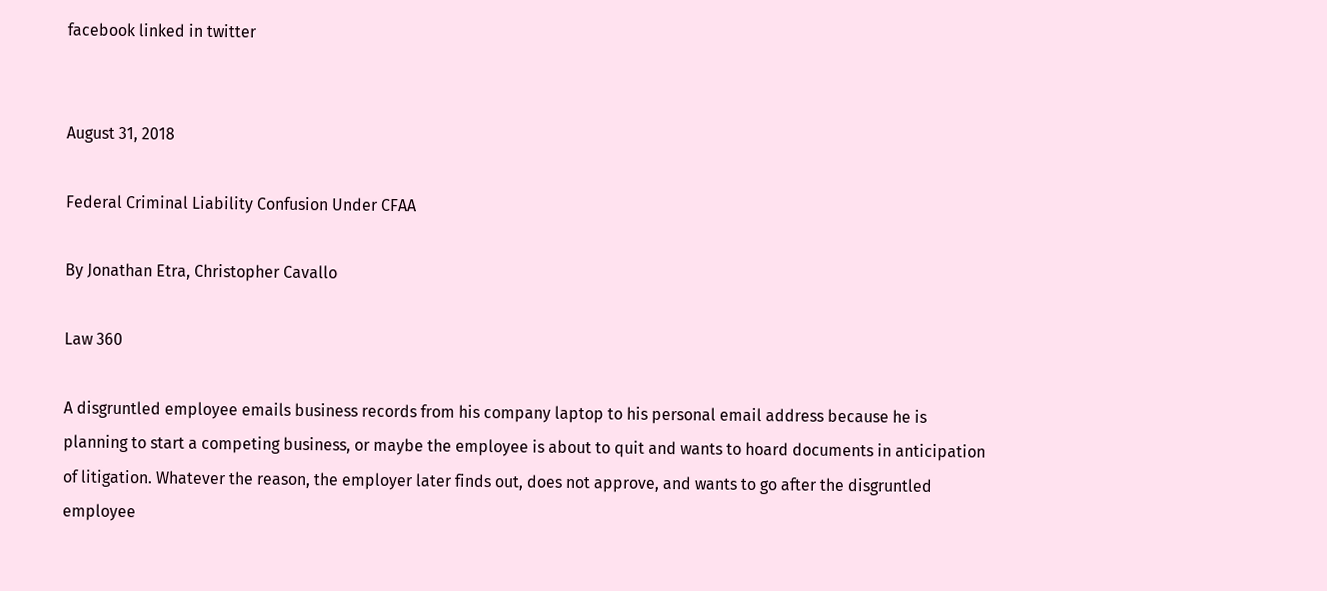facebook linked in twitter


August 31, 2018

Federal Criminal Liability Confusion Under CFAA

By Jonathan Etra, Christopher Cavallo

Law 360

A disgruntled employee emails business records from his company laptop to his personal email address because he is planning to start a competing business, or maybe the employee is about to quit and wants to hoard documents in anticipation of litigation. Whatever the reason, the employer later finds out, does not approve, and wants to go after the disgruntled employee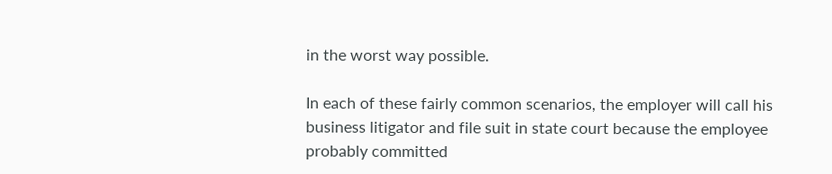in the worst way possible.

In each of these fairly common scenarios, the employer will call his business litigator and file suit in state court because the employee probably committed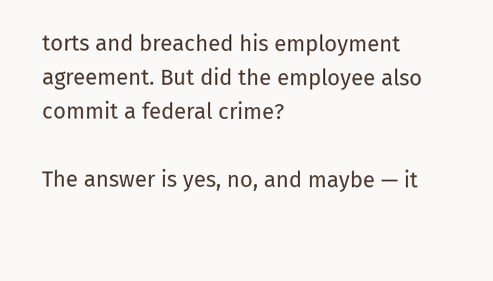torts and breached his employment agreement. But did the employee also commit a federal crime?

The answer is yes, no, and maybe — it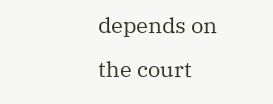depends on the court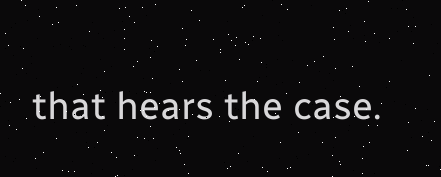that hears the case.